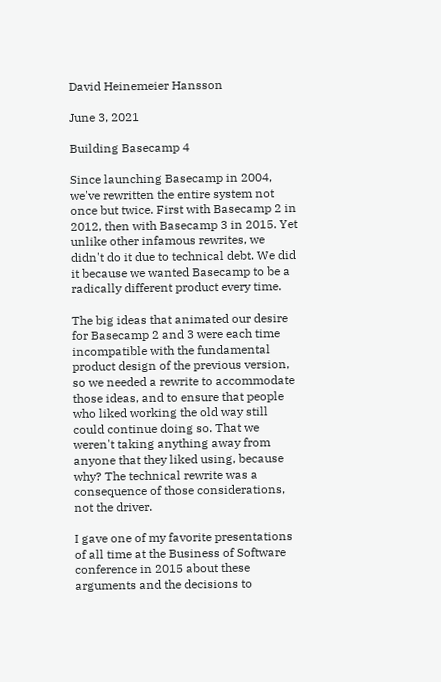David Heinemeier Hansson

June 3, 2021

Building Basecamp 4

Since launching Basecamp in 2004, we've rewritten the entire system not once but twice. First with Basecamp 2 in 2012, then with Basecamp 3 in 2015. Yet unlike other infamous rewrites, we didn't do it due to technical debt. We did it because we wanted Basecamp to be a radically different product every time.

The big ideas that animated our desire for Basecamp 2 and 3 were each time incompatible with the fundamental product design of the previous version, so we needed a rewrite to accommodate those ideas, and to ensure that people who liked working the old way still could continue doing so. That we weren't taking anything away from anyone that they liked using, because why? The technical rewrite was a consequence of those considerations, not the driver.

I gave one of my favorite presentations of all time at the Business of Software conference in 2015 about these arguments and the decisions to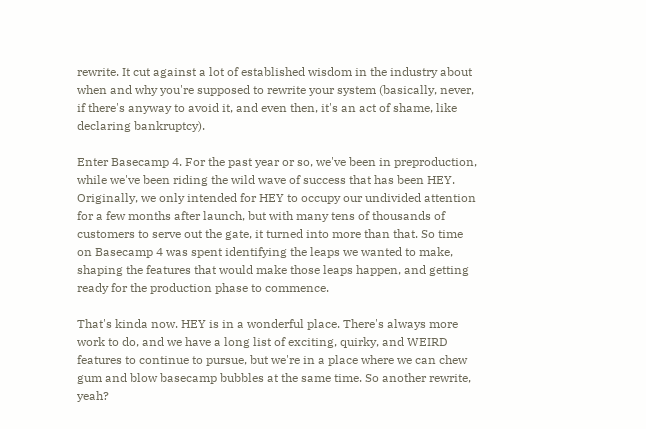rewrite. It cut against a lot of established wisdom in the industry about when and why you're supposed to rewrite your system (basically, never, if there's anyway to avoid it, and even then, it's an act of shame, like declaring bankruptcy).

Enter Basecamp 4. For the past year or so, we've been in preproduction, while we've been riding the wild wave of success that has been HEY. Originally, we only intended for HEY to occupy our undivided attention for a few months after launch, but with many tens of thousands of customers to serve out the gate, it turned into more than that. So time on Basecamp 4 was spent identifying the leaps we wanted to make, shaping the features that would make those leaps happen, and getting ready for the production phase to commence.

That's kinda now. HEY is in a wonderful place. There's always more work to do, and we have a long list of exciting, quirky, and WEIRD features to continue to pursue, but we're in a place where we can chew gum and blow basecamp bubbles at the same time. So another rewrite, yeah?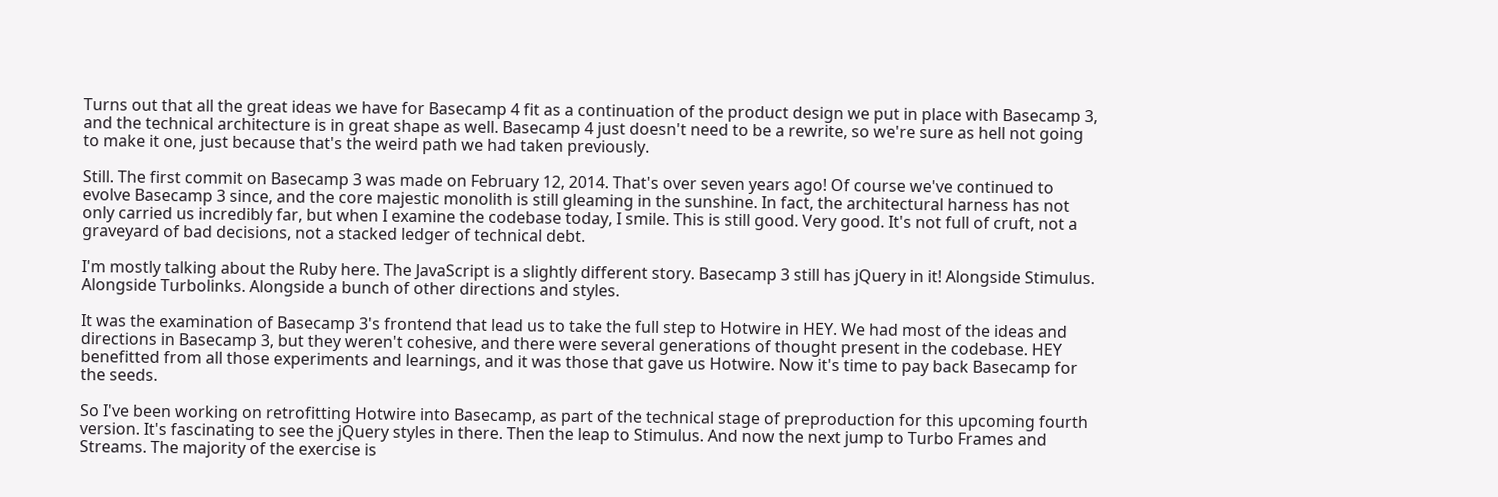Turns out that all the great ideas we have for Basecamp 4 fit as a continuation of the product design we put in place with Basecamp 3, and the technical architecture is in great shape as well. Basecamp 4 just doesn't need to be a rewrite, so we're sure as hell not going to make it one, just because that's the weird path we had taken previously.

Still. The first commit on Basecamp 3 was made on February 12, 2014. That's over seven years ago! Of course we've continued to evolve Basecamp 3 since, and the core majestic monolith is still gleaming in the sunshine. In fact, the architectural harness has not only carried us incredibly far, but when I examine the codebase today, I smile. This is still good. Very good. It's not full of cruft, not a graveyard of bad decisions, not a stacked ledger of technical debt.

I'm mostly talking about the Ruby here. The JavaScript is a slightly different story. Basecamp 3 still has jQuery in it! Alongside Stimulus. Alongside Turbolinks. Alongside a bunch of other directions and styles.

It was the examination of Basecamp 3's frontend that lead us to take the full step to Hotwire in HEY. We had most of the ideas and directions in Basecamp 3, but they weren't cohesive, and there were several generations of thought present in the codebase. HEY benefitted from all those experiments and learnings, and it was those that gave us Hotwire. Now it's time to pay back Basecamp for the seeds.

So I've been working on retrofitting Hotwire into Basecamp, as part of the technical stage of preproduction for this upcoming fourth version. It's fascinating to see the jQuery styles in there. Then the leap to Stimulus. And now the next jump to Turbo Frames and Streams. The majority of the exercise is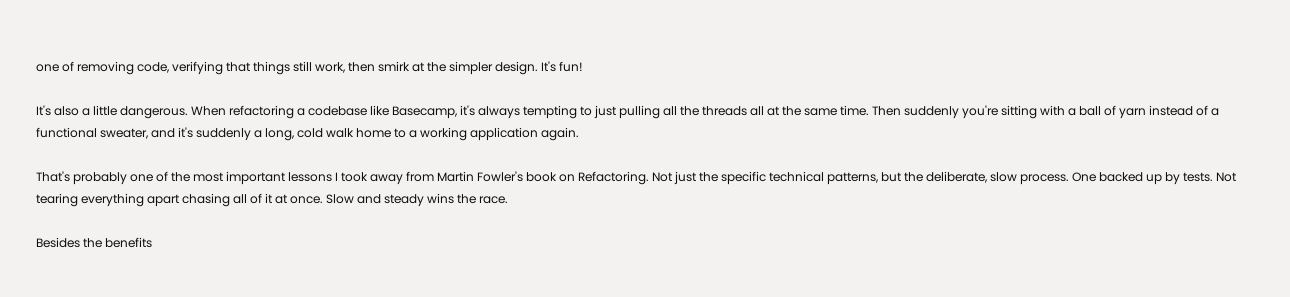one of removing code, verifying that things still work, then smirk at the simpler design. It's fun!

It's also a little dangerous. When refactoring a codebase like Basecamp, it's always tempting to just pulling all the threads all at the same time. Then suddenly you're sitting with a ball of yarn instead of a functional sweater, and it's suddenly a long, cold walk home to a working application again.

That's probably one of the most important lessons I took away from Martin Fowler's book on Refactoring. Not just the specific technical patterns, but the deliberate, slow process. One backed up by tests. Not tearing everything apart chasing all of it at once. Slow and steady wins the race.

Besides the benefits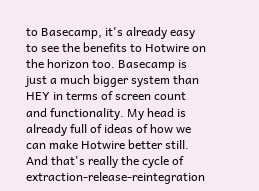to Basecamp, it's already easy to see the benefits to Hotwire on the horizon too. Basecamp is just a much bigger system than HEY in terms of screen count and functionality. My head is already full of ideas of how we can make Hotwire better still. And that's really the cycle of extraction-release-reintegration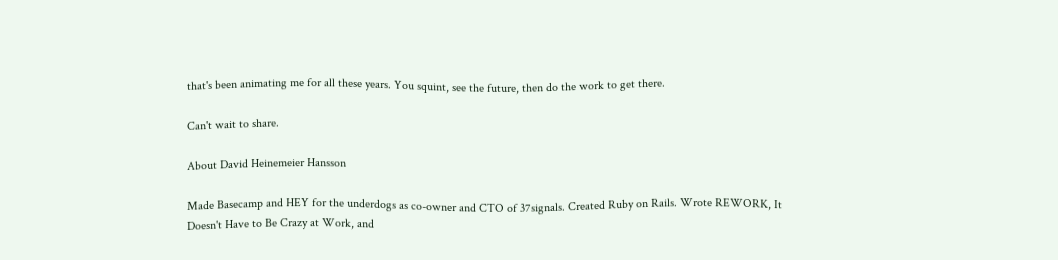that's been animating me for all these years. You squint, see the future, then do the work to get there.

Can't wait to share.

About David Heinemeier Hansson

Made Basecamp and HEY for the underdogs as co-owner and CTO of 37signals. Created Ruby on Rails. Wrote REWORK, It Doesn't Have to Be Crazy at Work, and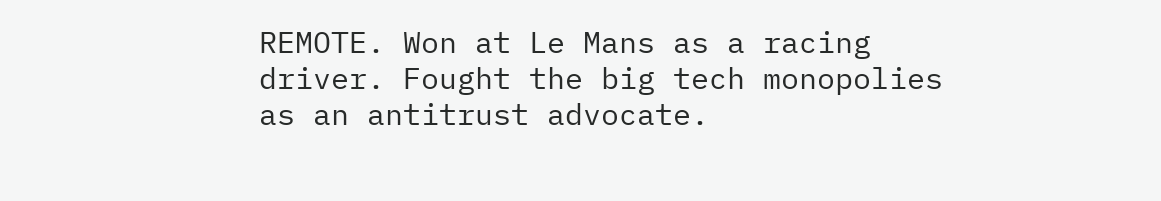REMOTE. Won at Le Mans as a racing driver. Fought the big tech monopolies as an antitrust advocate.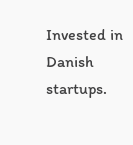Invested in Danish startups.